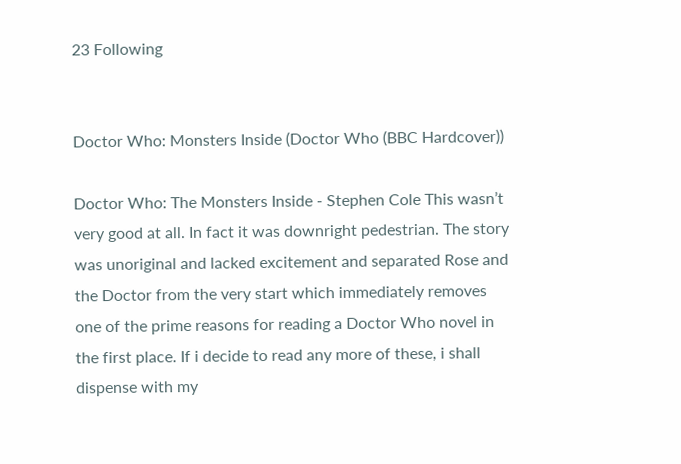23 Following


Doctor Who: Monsters Inside (Doctor Who (BBC Hardcover))

Doctor Who: The Monsters Inside - Stephen Cole This wasn’t very good at all. In fact it was downright pedestrian. The story was unoriginal and lacked excitement and separated Rose and the Doctor from the very start which immediately removes one of the prime reasons for reading a Doctor Who novel in the first place. If i decide to read any more of these, i shall dispense with my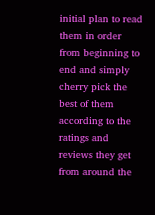initial plan to read them in order from beginning to end and simply cherry pick the best of them according to the ratings and reviews they get from around the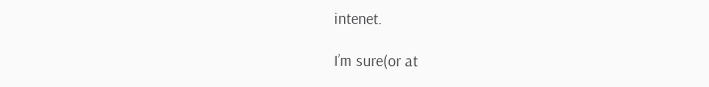intenet.

I’m sure(or at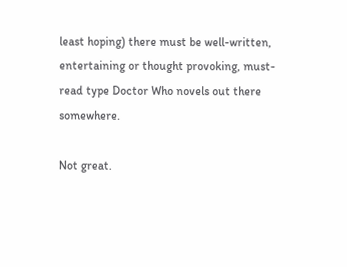least hoping) there must be well-written, entertaining or thought provoking, must-read type Doctor Who novels out there somewhere.

Not great.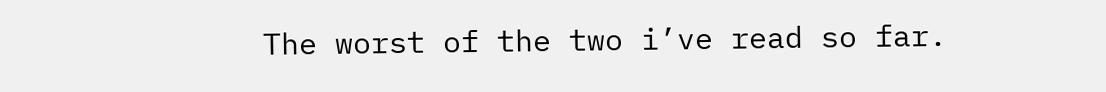The worst of the two i’ve read so far.